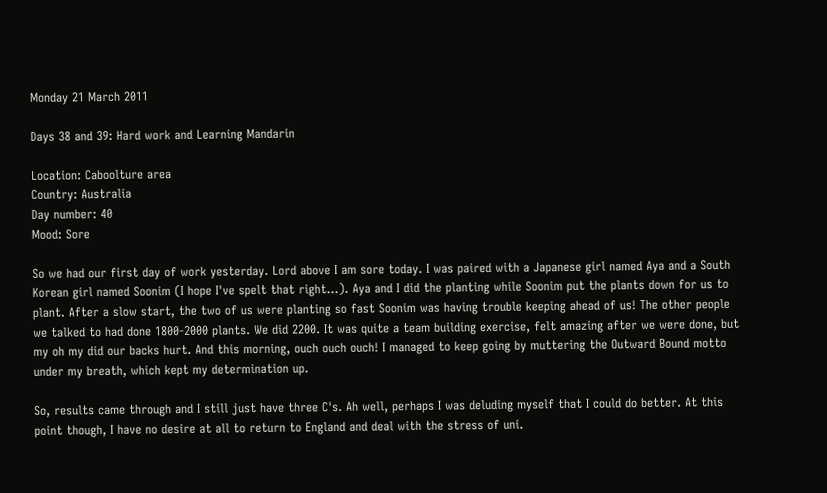Monday 21 March 2011

Days 38 and 39: Hard work and Learning Mandarin

Location: Caboolture area
Country: Australia
Day number: 40
Mood: Sore

So we had our first day of work yesterday. Lord above I am sore today. I was paired with a Japanese girl named Aya and a South Korean girl named Soonim (I hope I've spelt that right...). Aya and I did the planting while Soonim put the plants down for us to plant. After a slow start, the two of us were planting so fast Soonim was having trouble keeping ahead of us! The other people we talked to had done 1800-2000 plants. We did 2200. It was quite a team building exercise, felt amazing after we were done, but my oh my did our backs hurt. And this morning, ouch ouch ouch! I managed to keep going by muttering the Outward Bound motto under my breath, which kept my determination up.

So, results came through and I still just have three C's. Ah well, perhaps I was deluding myself that I could do better. At this point though, I have no desire at all to return to England and deal with the stress of uni.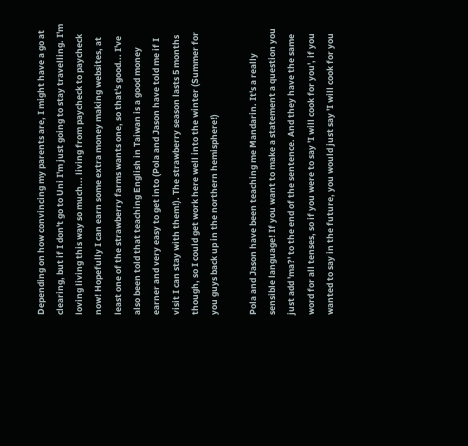Depending on how convincing my parents are, I might have a go at clearing, but if I don't go to Uni I'm just going to stay travelling. I'm loving living this way so much... living from paycheck to paycheck now! Hopefully I can earn some extra money making websites, at least one of the strawberry farms wants one, so that's good... I've also been told that teaching English in Taiwan is a good money earner and very easy to get into (Pola and Jason have told me if I visit I can stay with them!). The strawberry season lasts 5 months though, so I could get work here well into the winter (Summer for you guys back up in the northern hemisphere!)

Pola and Jason have been teaching me Mandarin. It's a really sensible language! If you want to make a statement a question you just add 'ma?' to the end of the sentence. And they have the same word for all tenses, so if you were to say 'I will cook for you', if you wanted to say in the future, you would just say 'I will cook for you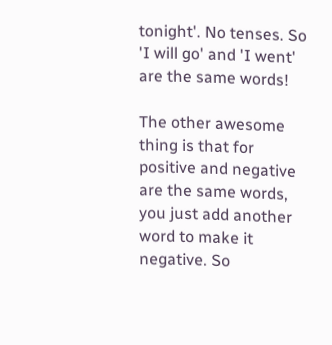tonight'. No tenses. So 'I will go' and 'I went' are the same words!

The other awesome thing is that for positive and negative are the same words, you just add another word to make it negative. So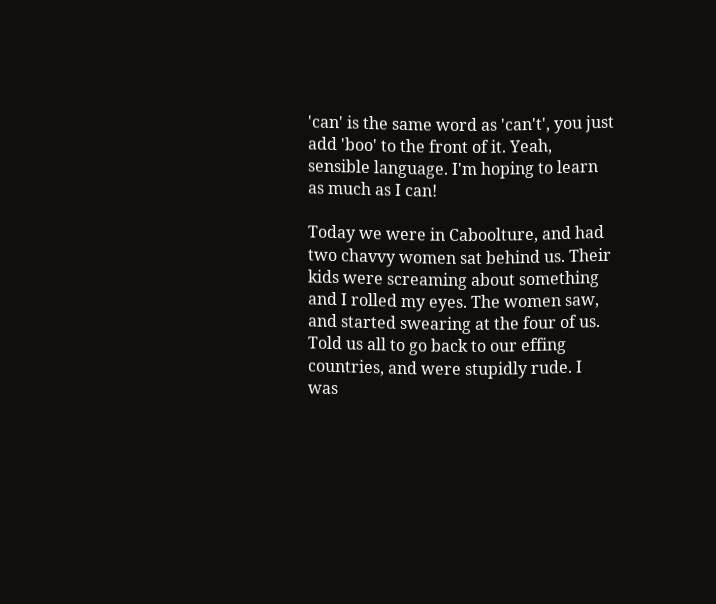'can' is the same word as 'can't', you just add 'boo' to the front of it. Yeah, sensible language. I'm hoping to learn as much as I can!

Today we were in Caboolture, and had two chavvy women sat behind us. Their kids were screaming about something and I rolled my eyes. The women saw, and started swearing at the four of us. Told us all to go back to our effing countries, and were stupidly rude. I was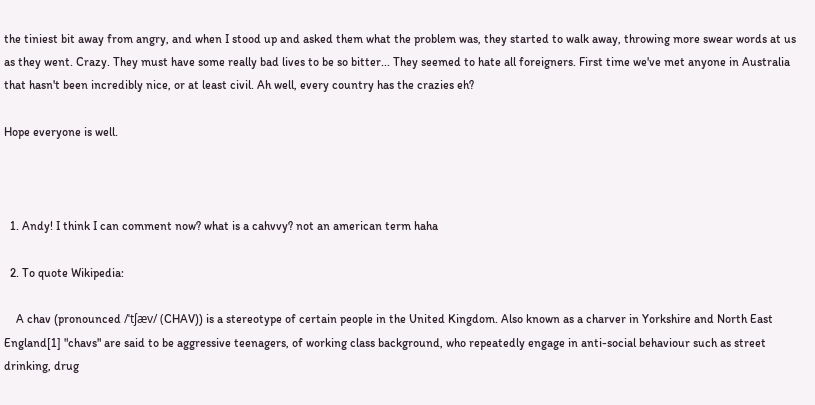the tiniest bit away from angry, and when I stood up and asked them what the problem was, they started to walk away, throwing more swear words at us as they went. Crazy. They must have some really bad lives to be so bitter... They seemed to hate all foreigners. First time we've met anyone in Australia that hasn't been incredibly nice, or at least civil. Ah well, every country has the crazies eh?

Hope everyone is well.



  1. Andy! I think I can comment now? what is a cahvvy? not an american term haha

  2. To quote Wikipedia:

    A chav (pronounced /ˈtʃæv/ (CHAV)) is a stereotype of certain people in the United Kingdom. Also known as a charver in Yorkshire and North East England[1] "chavs" are said to be aggressive teenagers, of working class background, who repeatedly engage in anti-social behaviour such as street drinking, drug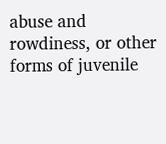abuse and rowdiness, or other forms of juvenile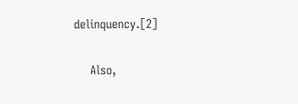delinquency.[2]

    Also,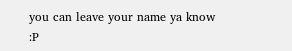you can leave your name ya know :P